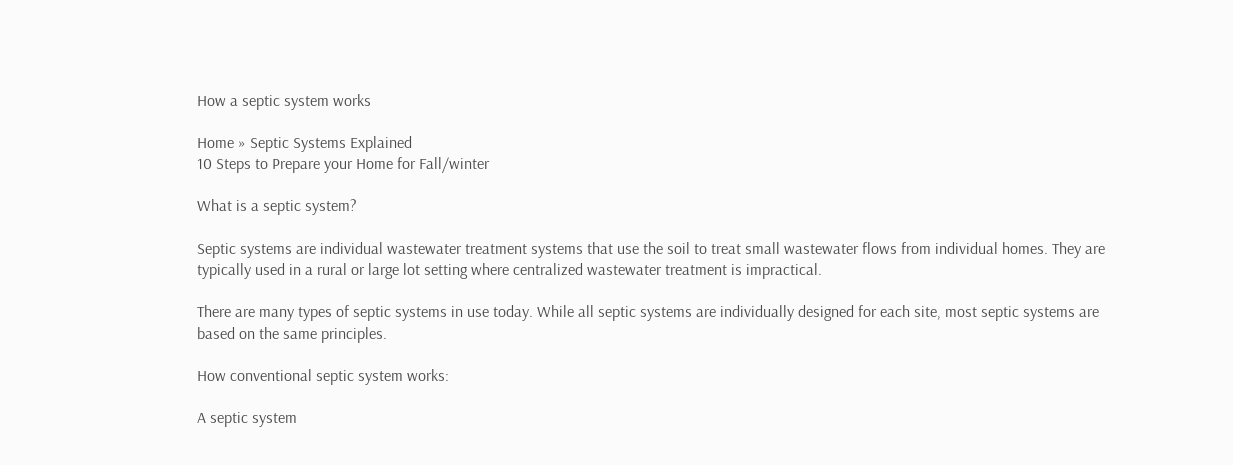How a septic system works

Home » Septic Systems Explained
10 Steps to Prepare your Home for Fall/winter

What is a septic system?

Septic systems are individual wastewater treatment systems that use the soil to treat small wastewater flows from individual homes. They are typically used in a rural or large lot setting where centralized wastewater treatment is impractical.

There are many types of septic systems in use today. While all septic systems are individually designed for each site, most septic systems are based on the same principles.

How conventional septic system works:

A septic system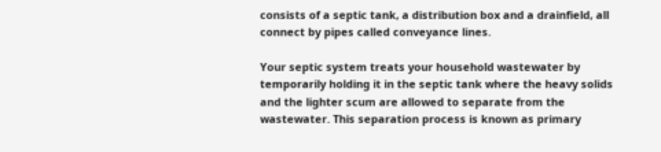consists of a septic tank, a distribution box and a drainfield, all connect by pipes called conveyance lines.

Your septic system treats your household wastewater by temporarily holding it in the septic tank where the heavy solids and the lighter scum are allowed to separate from the wastewater. This separation process is known as primary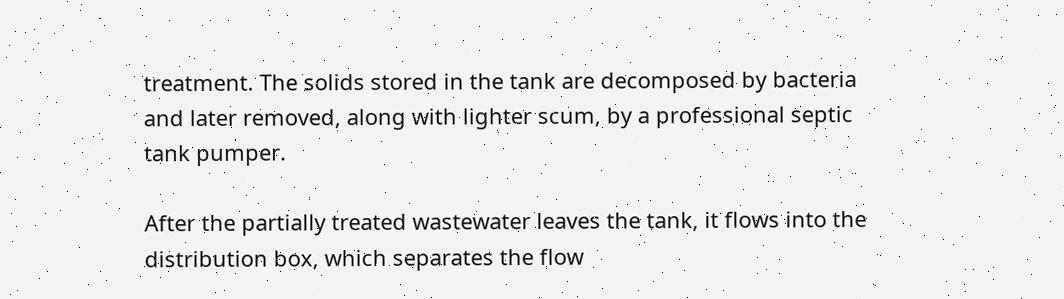treatment. The solids stored in the tank are decomposed by bacteria and later removed, along with lighter scum, by a professional septic tank pumper.

After the partially treated wastewater leaves the tank, it flows into the distribution box, which separates the flow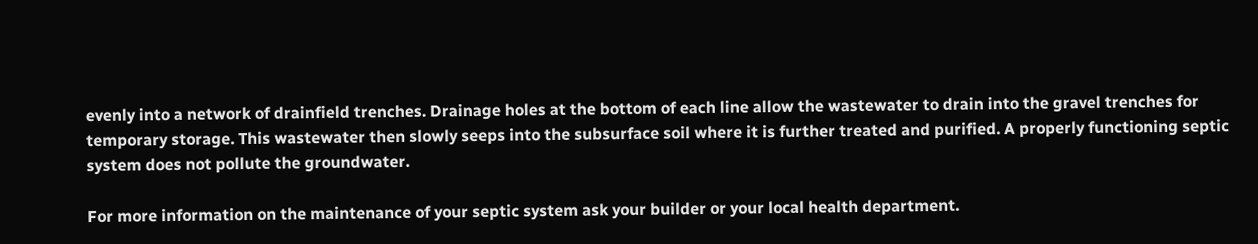evenly into a network of drainfield trenches. Drainage holes at the bottom of each line allow the wastewater to drain into the gravel trenches for temporary storage. This wastewater then slowly seeps into the subsurface soil where it is further treated and purified. A properly functioning septic system does not pollute the groundwater.

For more information on the maintenance of your septic system ask your builder or your local health department.